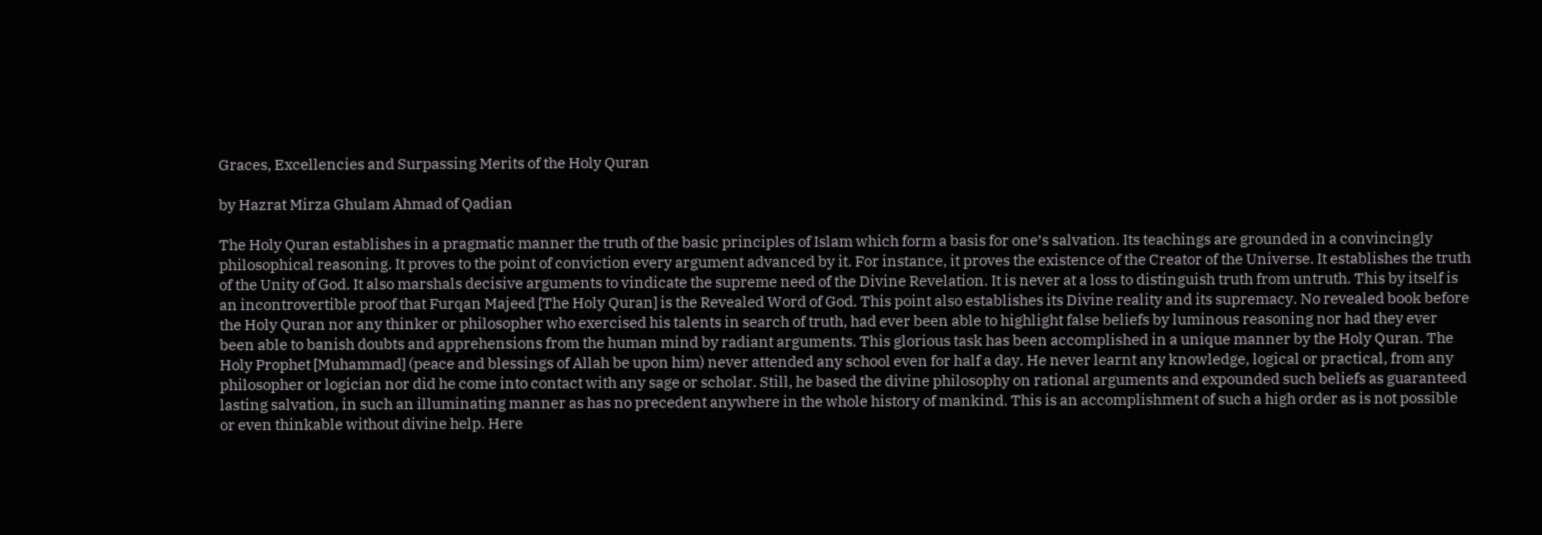Graces, Excellencies and Surpassing Merits of the Holy Quran

by Hazrat Mirza Ghulam Ahmad of Qadian

The Holy Quran establishes in a pragmatic manner the truth of the basic principles of Islam which form a basis for one’s salvation. Its teachings are grounded in a convincingly philosophical reasoning. It proves to the point of conviction every argument advanced by it. For instance, it proves the existence of the Creator of the Universe. It establishes the truth of the Unity of God. It also marshals decisive arguments to vindicate the supreme need of the Divine Revelation. It is never at a loss to distinguish truth from untruth. This by itself is an incontrovertible proof that Furqan Majeed [The Holy Quran] is the Revealed Word of God. This point also establishes its Divine reality and its supremacy. No revealed book before the Holy Quran nor any thinker or philosopher who exercised his talents in search of truth, had ever been able to highlight false beliefs by luminous reasoning nor had they ever been able to banish doubts and apprehensions from the human mind by radiant arguments. This glorious task has been accomplished in a unique manner by the Holy Quran. The Holy Prophet [Muhammad] (peace and blessings of Allah be upon him) never attended any school even for half a day. He never learnt any knowledge, logical or practical, from any philosopher or logician nor did he come into contact with any sage or scholar. Still, he based the divine philosophy on rational arguments and expounded such beliefs as guaranteed lasting salvation, in such an illuminating manner as has no precedent anywhere in the whole history of mankind. This is an accomplishment of such a high order as is not possible or even thinkable without divine help. Here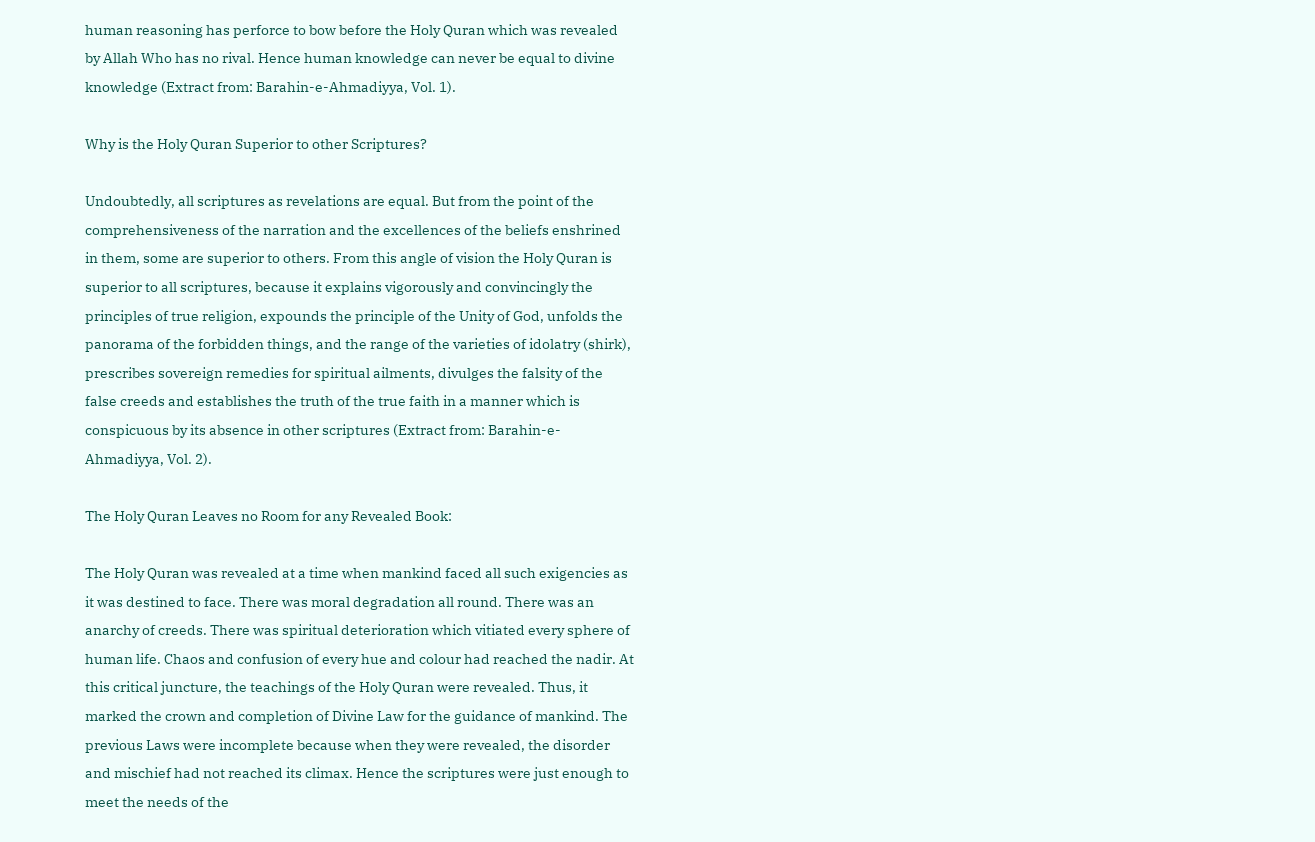human reasoning has perforce to bow before the Holy Quran which was revealed by Allah Who has no rival. Hence human knowledge can never be equal to divine knowledge (Extract from: Barahin-e-Ahmadiyya, Vol. 1).

Why is the Holy Quran Superior to other Scriptures?

Undoubtedly, all scriptures as revelations are equal. But from the point of the comprehensiveness of the narration and the excellences of the beliefs enshrined in them, some are superior to others. From this angle of vision the Holy Quran is superior to all scriptures, because it explains vigorously and convincingly the principles of true religion, expounds the principle of the Unity of God, unfolds the panorama of the forbidden things, and the range of the varieties of idolatry (shirk), prescribes sovereign remedies for spiritual ailments, divulges the falsity of the false creeds and establishes the truth of the true faith in a manner which is conspicuous by its absence in other scriptures (Extract from: Barahin-e-Ahmadiyya, Vol. 2).

The Holy Quran Leaves no Room for any Revealed Book:

The Holy Quran was revealed at a time when mankind faced all such exigencies as it was destined to face. There was moral degradation all round. There was an anarchy of creeds. There was spiritual deterioration which vitiated every sphere of human life. Chaos and confusion of every hue and colour had reached the nadir. At this critical juncture, the teachings of the Holy Quran were revealed. Thus, it marked the crown and completion of Divine Law for the guidance of mankind. The previous Laws were incomplete because when they were revealed, the disorder and mischief had not reached its climax. Hence the scriptures were just enough to meet the needs of the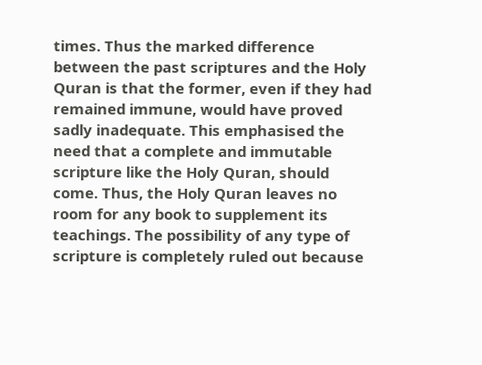times. Thus the marked difference between the past scriptures and the Holy Quran is that the former, even if they had remained immune, would have proved sadly inadequate. This emphasised the need that a complete and immutable scripture like the Holy Quran, should come. Thus, the Holy Quran leaves no room for any book to supplement its teachings. The possibility of any type of scripture is completely ruled out because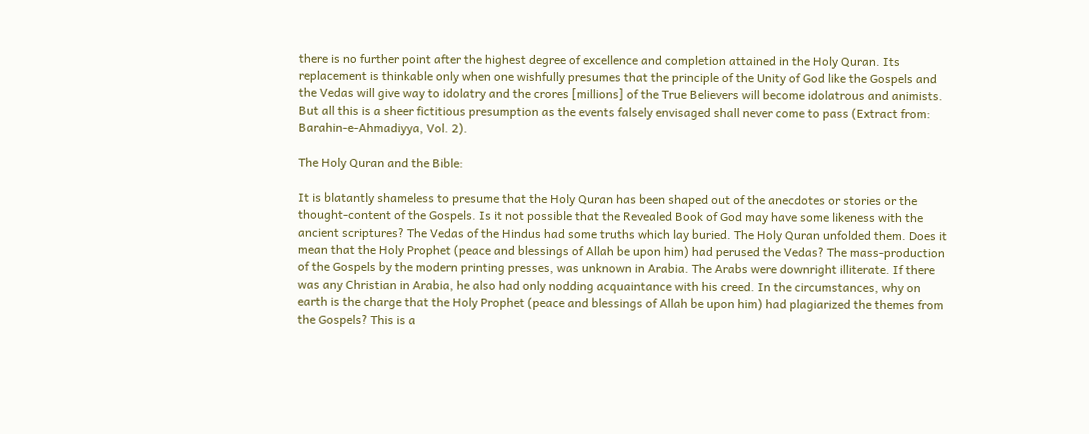there is no further point after the highest degree of excellence and completion attained in the Holy Quran. Its replacement is thinkable only when one wishfully presumes that the principle of the Unity of God like the Gospels and the Vedas will give way to idolatry and the crores [millions] of the True Believers will become idolatrous and animists. But all this is a sheer fictitious presumption as the events falsely envisaged shall never come to pass (Extract from: Barahin-e-Ahmadiyya, Vol. 2).

The Holy Quran and the Bible:

It is blatantly shameless to presume that the Holy Quran has been shaped out of the anecdotes or stories or the thought-content of the Gospels. Is it not possible that the Revealed Book of God may have some likeness with the ancient scriptures? The Vedas of the Hindus had some truths which lay buried. The Holy Quran unfolded them. Does it mean that the Holy Prophet (peace and blessings of Allah be upon him) had perused the Vedas? The mass-production of the Gospels by the modern printing presses, was unknown in Arabia. The Arabs were downright illiterate. If there was any Christian in Arabia, he also had only nodding acquaintance with his creed. In the circumstances, why on earth is the charge that the Holy Prophet (peace and blessings of Allah be upon him) had plagiarized the themes from the Gospels? This is a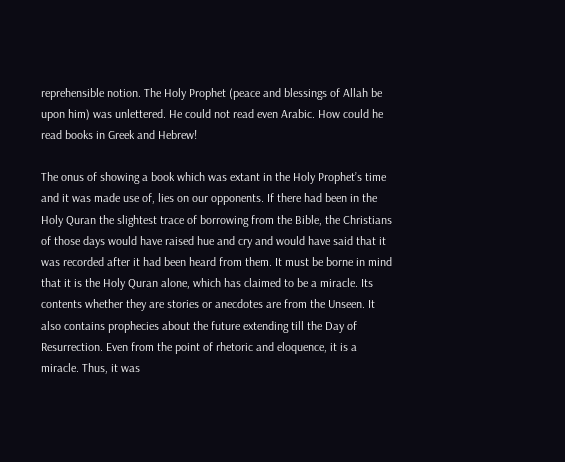reprehensible notion. The Holy Prophet (peace and blessings of Allah be upon him) was unlettered. He could not read even Arabic. How could he read books in Greek and Hebrew!

The onus of showing a book which was extant in the Holy Prophet’s time and it was made use of, lies on our opponents. If there had been in the Holy Quran the slightest trace of borrowing from the Bible, the Christians of those days would have raised hue and cry and would have said that it was recorded after it had been heard from them. It must be borne in mind that it is the Holy Quran alone, which has claimed to be a miracle. Its contents whether they are stories or anecdotes are from the Unseen. It also contains prophecies about the future extending till the Day of Resurrection. Even from the point of rhetoric and eloquence, it is a miracle. Thus, it was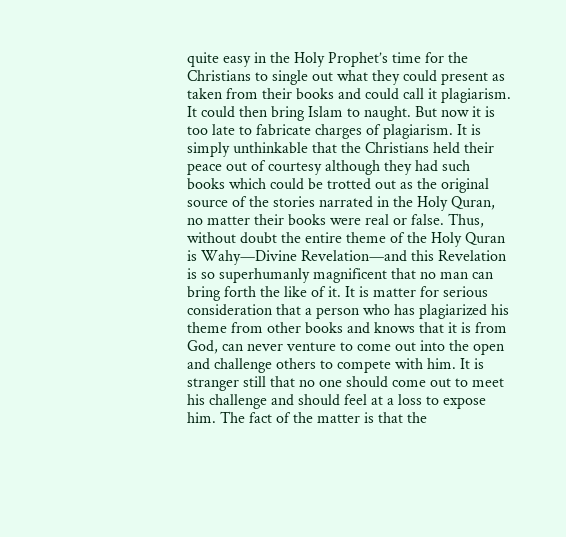quite easy in the Holy Prophet’s time for the Christians to single out what they could present as taken from their books and could call it plagiarism. It could then bring Islam to naught. But now it is too late to fabricate charges of plagiarism. It is simply unthinkable that the Christians held their peace out of courtesy although they had such books which could be trotted out as the original source of the stories narrated in the Holy Quran, no matter their books were real or false. Thus, without doubt the entire theme of the Holy Quran is Wahy—Divine Revelation—and this Revelation is so superhumanly magnificent that no man can bring forth the like of it. It is matter for serious consideration that a person who has plagiarized his theme from other books and knows that it is from God, can never venture to come out into the open and challenge others to compete with him. It is stranger still that no one should come out to meet his challenge and should feel at a loss to expose him. The fact of the matter is that the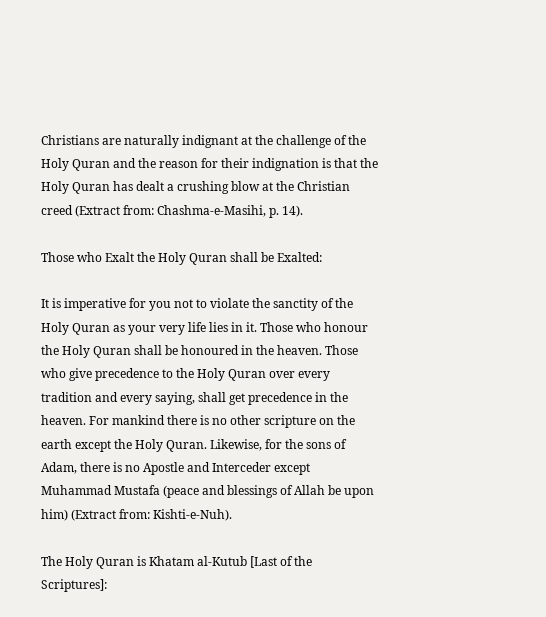Christians are naturally indignant at the challenge of the Holy Quran and the reason for their indignation is that the Holy Quran has dealt a crushing blow at the Christian creed (Extract from: Chashma-e-Masihi, p. 14).

Those who Exalt the Holy Quran shall be Exalted:

It is imperative for you not to violate the sanctity of the Holy Quran as your very life lies in it. Those who honour the Holy Quran shall be honoured in the heaven. Those who give precedence to the Holy Quran over every tradition and every saying, shall get precedence in the heaven. For mankind there is no other scripture on the earth except the Holy Quran. Likewise, for the sons of Adam, there is no Apostle and Interceder except Muhammad Mustafa (peace and blessings of Allah be upon him) (Extract from: Kishti-e-Nuh).

The Holy Quran is Khatam al-Kutub [Last of the Scriptures]: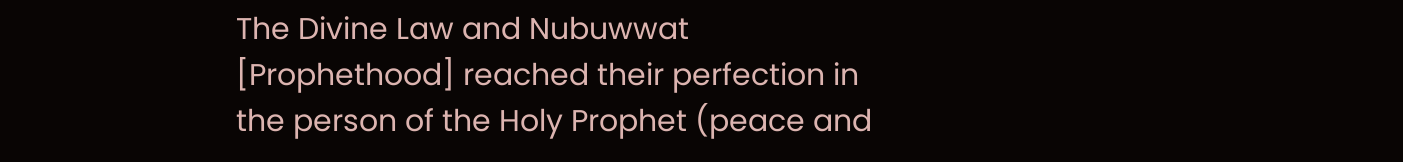The Divine Law and Nubuwwat [Prophethood] reached their perfection in the person of the Holy Prophet (peace and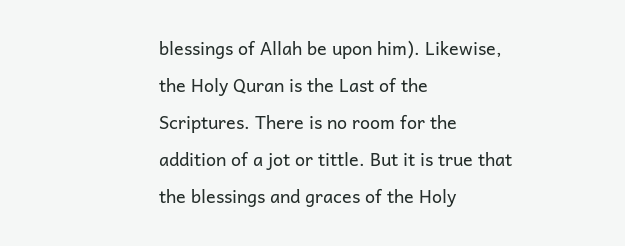blessings of Allah be upon him). Likewise, the Holy Quran is the Last of the Scriptures. There is no room for the addition of a jot or tittle. But it is true that the blessings and graces of the Holy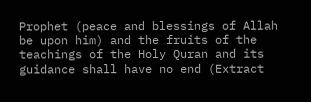Prophet (peace and blessings of Allah be upon him) and the fruits of the teachings of the Holy Quran and its guidance shall have no end (Extract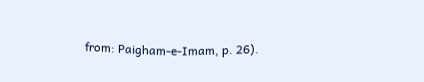from: Paigham-e-Imam, p. 26).